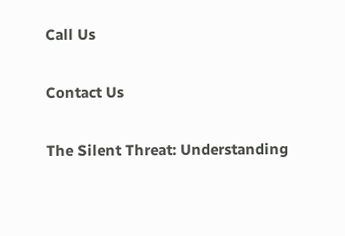Call Us

Contact Us

The Silent Threat: Understanding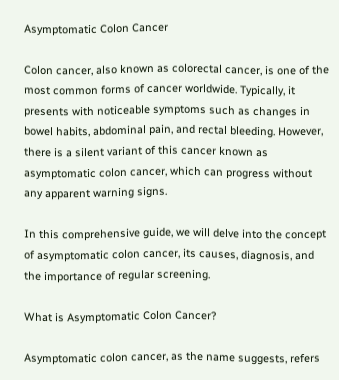Asymptomatic Colon Cancer

Colon cancer, also known as colorectal cancer, is one of the most common forms of cancer worldwide. Typically, it presents with noticeable symptoms such as changes in bowel habits, abdominal pain, and rectal bleeding. However, there is a silent variant of this cancer known as asymptomatic colon cancer, which can progress without any apparent warning signs.

In this comprehensive guide, we will delve into the concept of asymptomatic colon cancer, its causes, diagnosis, and the importance of regular screening.

What is Asymptomatic Colon Cancer?

Asymptomatic colon cancer, as the name suggests, refers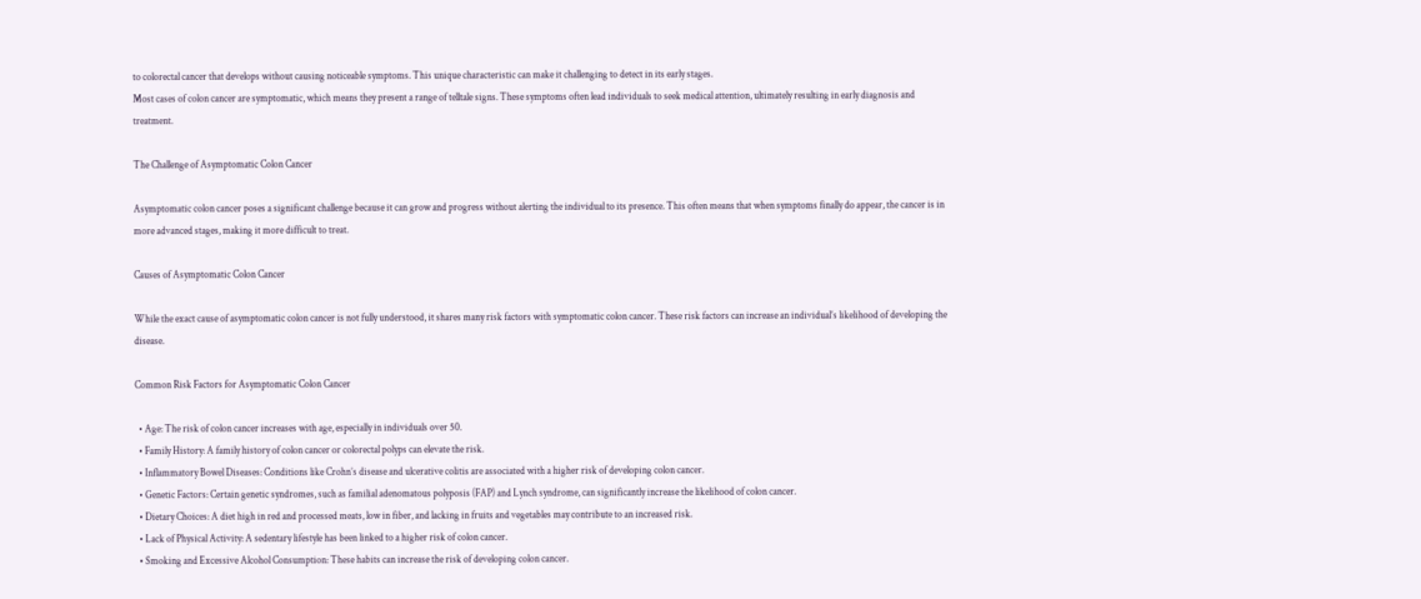to colorectal cancer that develops without causing noticeable symptoms. This unique characteristic can make it challenging to detect in its early stages.
Most cases of colon cancer are symptomatic, which means they present a range of telltale signs. These symptoms often lead individuals to seek medical attention, ultimately resulting in early diagnosis and treatment.

The Challenge of Asymptomatic Colon Cancer

Asymptomatic colon cancer poses a significant challenge because it can grow and progress without alerting the individual to its presence. This often means that when symptoms finally do appear, the cancer is in more advanced stages, making it more difficult to treat.

Causes of Asymptomatic Colon Cancer

While the exact cause of asymptomatic colon cancer is not fully understood, it shares many risk factors with symptomatic colon cancer. These risk factors can increase an individual’s likelihood of developing the disease.

Common Risk Factors for Asymptomatic Colon Cancer

  • Age: The risk of colon cancer increases with age, especially in individuals over 50.
  • Family History: A family history of colon cancer or colorectal polyps can elevate the risk.
  • Inflammatory Bowel Diseases: Conditions like Crohn’s disease and ulcerative colitis are associated with a higher risk of developing colon cancer.
  • Genetic Factors: Certain genetic syndromes, such as familial adenomatous polyposis (FAP) and Lynch syndrome, can significantly increase the likelihood of colon cancer.
  • Dietary Choices: A diet high in red and processed meats, low in fiber, and lacking in fruits and vegetables may contribute to an increased risk.
  • Lack of Physical Activity: A sedentary lifestyle has been linked to a higher risk of colon cancer.
  • Smoking and Excessive Alcohol Consumption: These habits can increase the risk of developing colon cancer.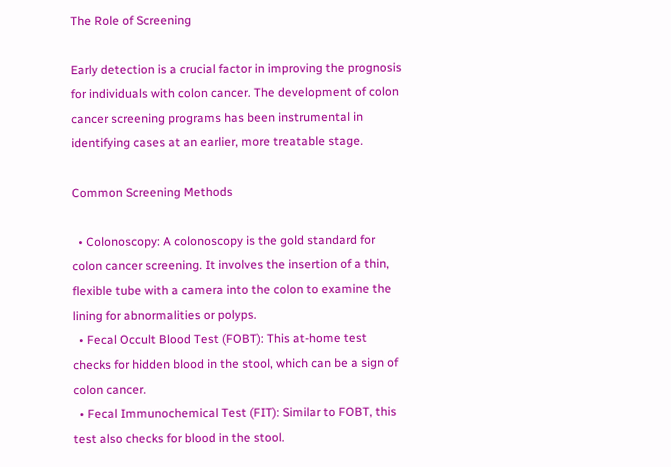The Role of Screening

Early detection is a crucial factor in improving the prognosis for individuals with colon cancer. The development of colon cancer screening programs has been instrumental in identifying cases at an earlier, more treatable stage.

Common Screening Methods

  • Colonoscopy: A colonoscopy is the gold standard for colon cancer screening. It involves the insertion of a thin, flexible tube with a camera into the colon to examine the lining for abnormalities or polyps.
  • Fecal Occult Blood Test (FOBT): This at-home test checks for hidden blood in the stool, which can be a sign of colon cancer.
  • Fecal Immunochemical Test (FIT): Similar to FOBT, this test also checks for blood in the stool.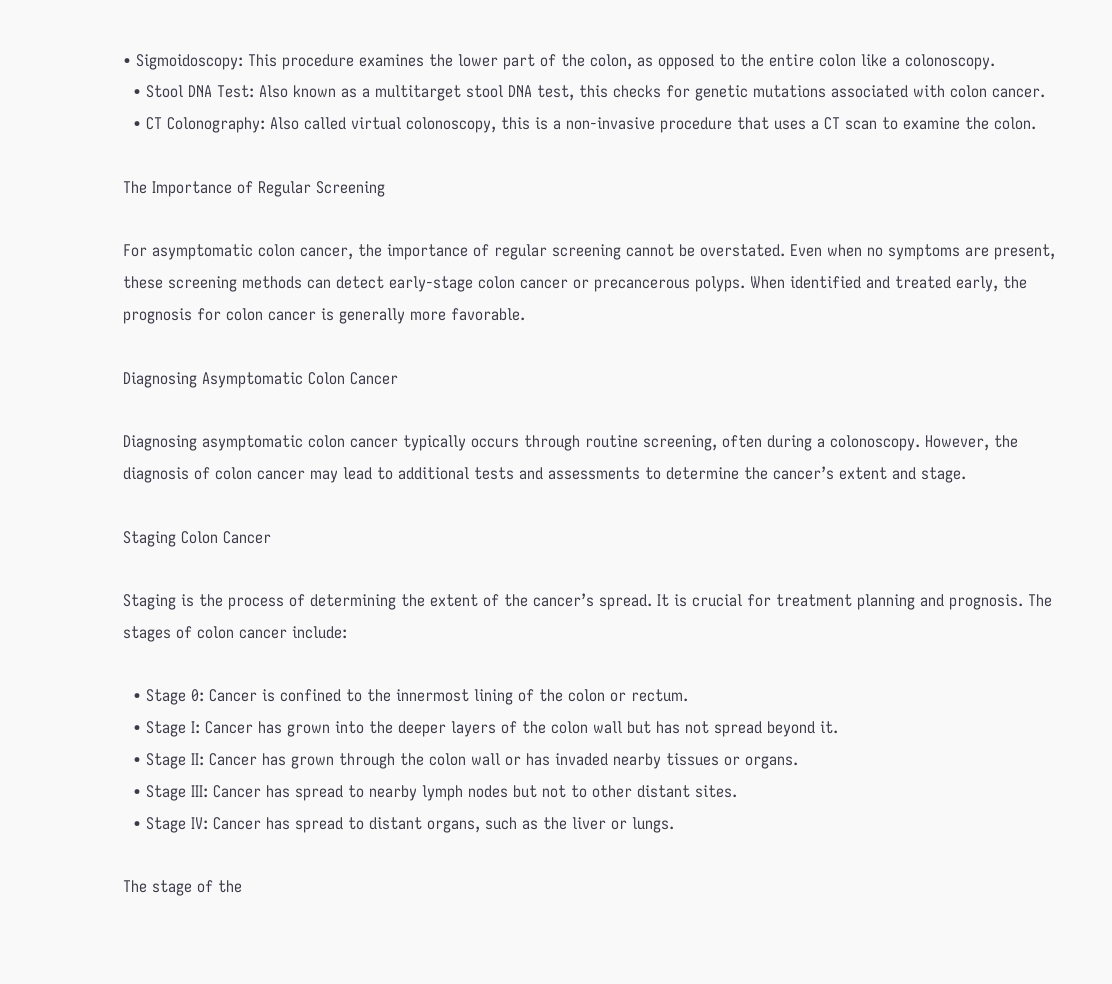• Sigmoidoscopy: This procedure examines the lower part of the colon, as opposed to the entire colon like a colonoscopy.
  • Stool DNA Test: Also known as a multitarget stool DNA test, this checks for genetic mutations associated with colon cancer.
  • CT Colonography: Also called virtual colonoscopy, this is a non-invasive procedure that uses a CT scan to examine the colon.

The Importance of Regular Screening

For asymptomatic colon cancer, the importance of regular screening cannot be overstated. Even when no symptoms are present, these screening methods can detect early-stage colon cancer or precancerous polyps. When identified and treated early, the prognosis for colon cancer is generally more favorable.

Diagnosing Asymptomatic Colon Cancer

Diagnosing asymptomatic colon cancer typically occurs through routine screening, often during a colonoscopy. However, the diagnosis of colon cancer may lead to additional tests and assessments to determine the cancer’s extent and stage.

Staging Colon Cancer

Staging is the process of determining the extent of the cancer’s spread. It is crucial for treatment planning and prognosis. The stages of colon cancer include:

  • Stage 0: Cancer is confined to the innermost lining of the colon or rectum.
  • Stage I: Cancer has grown into the deeper layers of the colon wall but has not spread beyond it.
  • Stage II: Cancer has grown through the colon wall or has invaded nearby tissues or organs.
  • Stage III: Cancer has spread to nearby lymph nodes but not to other distant sites.
  • Stage IV: Cancer has spread to distant organs, such as the liver or lungs.

The stage of the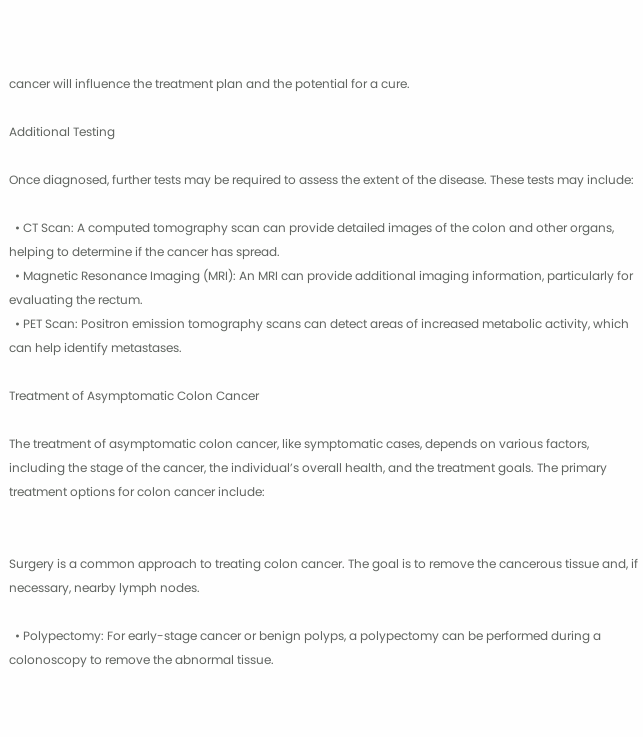cancer will influence the treatment plan and the potential for a cure.

Additional Testing

Once diagnosed, further tests may be required to assess the extent of the disease. These tests may include:

  • CT Scan: A computed tomography scan can provide detailed images of the colon and other organs, helping to determine if the cancer has spread.
  • Magnetic Resonance Imaging (MRI): An MRI can provide additional imaging information, particularly for evaluating the rectum.
  • PET Scan: Positron emission tomography scans can detect areas of increased metabolic activity, which can help identify metastases.

Treatment of Asymptomatic Colon Cancer

The treatment of asymptomatic colon cancer, like symptomatic cases, depends on various factors, including the stage of the cancer, the individual’s overall health, and the treatment goals. The primary treatment options for colon cancer include:


Surgery is a common approach to treating colon cancer. The goal is to remove the cancerous tissue and, if necessary, nearby lymph nodes.

  • Polypectomy: For early-stage cancer or benign polyps, a polypectomy can be performed during a colonoscopy to remove the abnormal tissue.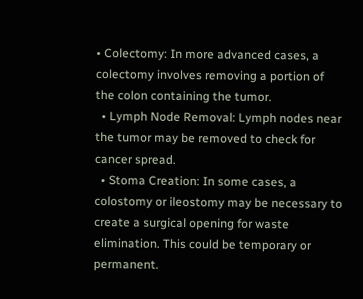• Colectomy: In more advanced cases, a colectomy involves removing a portion of the colon containing the tumor.
  • Lymph Node Removal: Lymph nodes near the tumor may be removed to check for cancer spread.
  • Stoma Creation: In some cases, a colostomy or ileostomy may be necessary to create a surgical opening for waste elimination. This could be temporary or permanent.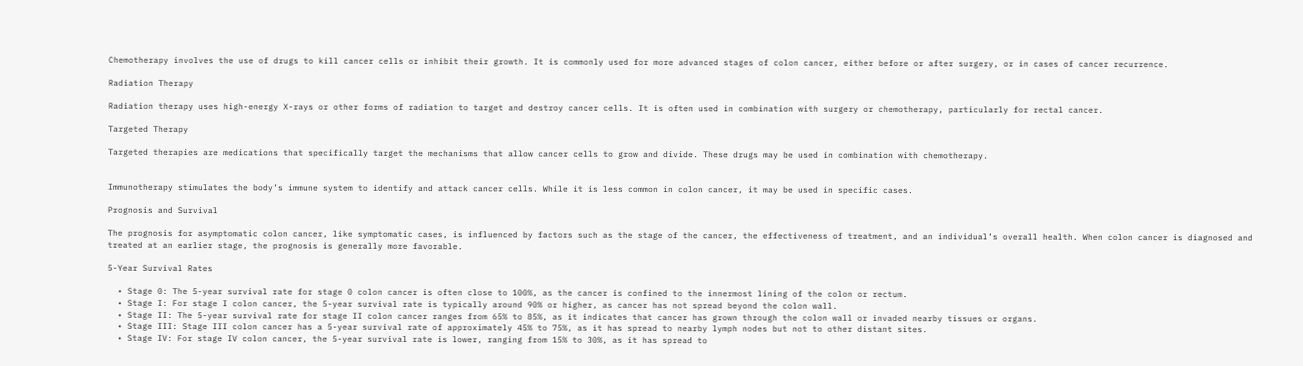Chemotherapy involves the use of drugs to kill cancer cells or inhibit their growth. It is commonly used for more advanced stages of colon cancer, either before or after surgery, or in cases of cancer recurrence.

Radiation Therapy

Radiation therapy uses high-energy X-rays or other forms of radiation to target and destroy cancer cells. It is often used in combination with surgery or chemotherapy, particularly for rectal cancer.

Targeted Therapy

Targeted therapies are medications that specifically target the mechanisms that allow cancer cells to grow and divide. These drugs may be used in combination with chemotherapy.


Immunotherapy stimulates the body’s immune system to identify and attack cancer cells. While it is less common in colon cancer, it may be used in specific cases.

Prognosis and Survival

The prognosis for asymptomatic colon cancer, like symptomatic cases, is influenced by factors such as the stage of the cancer, the effectiveness of treatment, and an individual’s overall health. When colon cancer is diagnosed and treated at an earlier stage, the prognosis is generally more favorable.

5-Year Survival Rates

  • Stage 0: The 5-year survival rate for stage 0 colon cancer is often close to 100%, as the cancer is confined to the innermost lining of the colon or rectum.
  • Stage I: For stage I colon cancer, the 5-year survival rate is typically around 90% or higher, as cancer has not spread beyond the colon wall.
  • Stage II: The 5-year survival rate for stage II colon cancer ranges from 65% to 85%, as it indicates that cancer has grown through the colon wall or invaded nearby tissues or organs.
  • Stage III: Stage III colon cancer has a 5-year survival rate of approximately 45% to 75%, as it has spread to nearby lymph nodes but not to other distant sites.
  • Stage IV: For stage IV colon cancer, the 5-year survival rate is lower, ranging from 15% to 30%, as it has spread to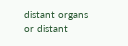distant organs or distant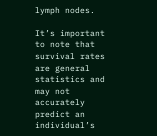lymph nodes.

It’s important to note that survival rates are general statistics and may not accurately predict an individual’s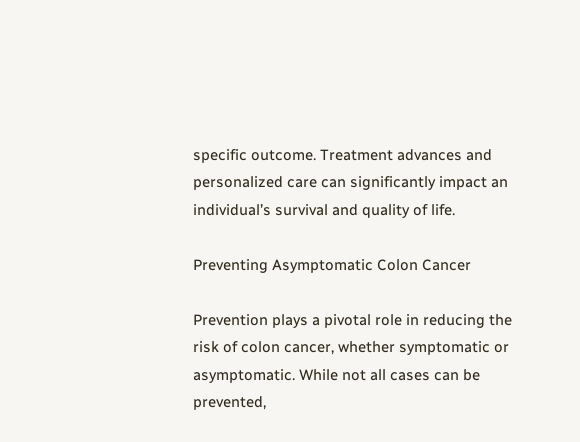specific outcome. Treatment advances and personalized care can significantly impact an individual’s survival and quality of life.

Preventing Asymptomatic Colon Cancer

Prevention plays a pivotal role in reducing the risk of colon cancer, whether symptomatic or asymptomatic. While not all cases can be prevented,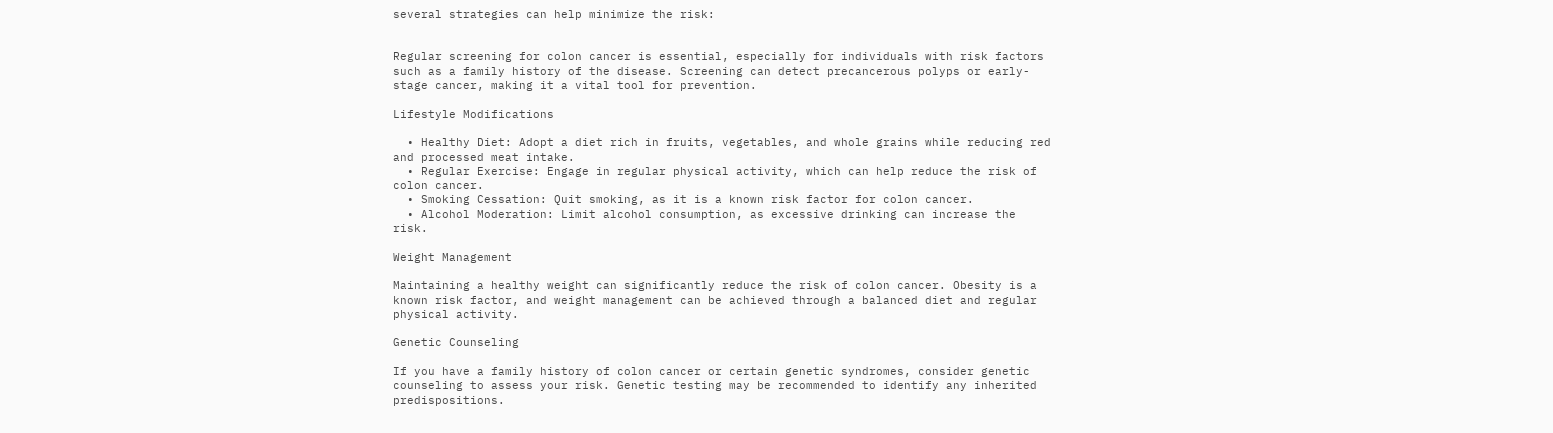several strategies can help minimize the risk:


Regular screening for colon cancer is essential, especially for individuals with risk factors such as a family history of the disease. Screening can detect precancerous polyps or early-stage cancer, making it a vital tool for prevention.

Lifestyle Modifications

  • Healthy Diet: Adopt a diet rich in fruits, vegetables, and whole grains while reducing red and processed meat intake.
  • Regular Exercise: Engage in regular physical activity, which can help reduce the risk of colon cancer.
  • Smoking Cessation: Quit smoking, as it is a known risk factor for colon cancer.
  • Alcohol Moderation: Limit alcohol consumption, as excessive drinking can increase the risk.

Weight Management

Maintaining a healthy weight can significantly reduce the risk of colon cancer. Obesity is a known risk factor, and weight management can be achieved through a balanced diet and regular physical activity.

Genetic Counseling

If you have a family history of colon cancer or certain genetic syndromes, consider genetic counseling to assess your risk. Genetic testing may be recommended to identify any inherited predispositions.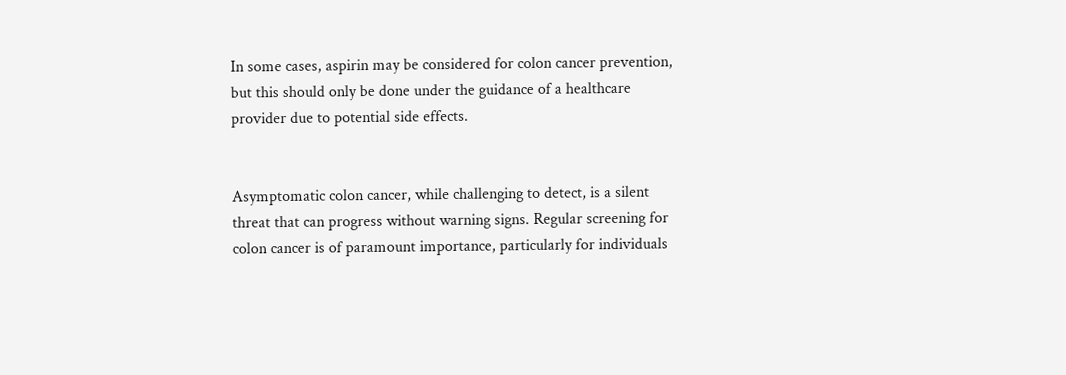In some cases, aspirin may be considered for colon cancer prevention, but this should only be done under the guidance of a healthcare provider due to potential side effects.


Asymptomatic colon cancer, while challenging to detect, is a silent threat that can progress without warning signs. Regular screening for colon cancer is of paramount importance, particularly for individuals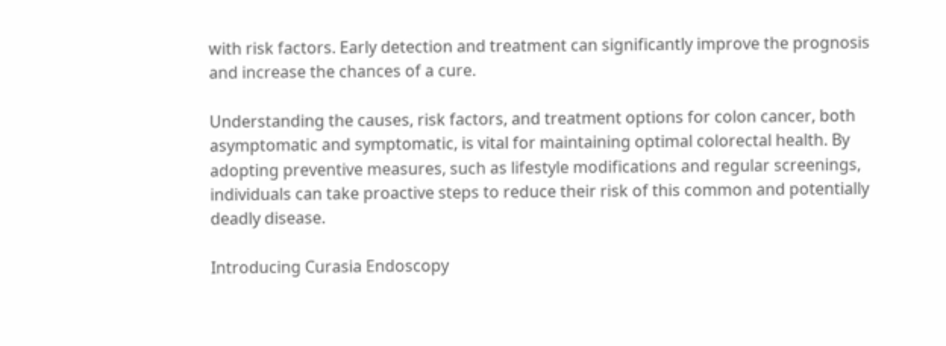with risk factors. Early detection and treatment can significantly improve the prognosis and increase the chances of a cure.

Understanding the causes, risk factors, and treatment options for colon cancer, both asymptomatic and symptomatic, is vital for maintaining optimal colorectal health. By adopting preventive measures, such as lifestyle modifications and regular screenings, individuals can take proactive steps to reduce their risk of this common and potentially deadly disease.

Introducing Curasia Endoscopy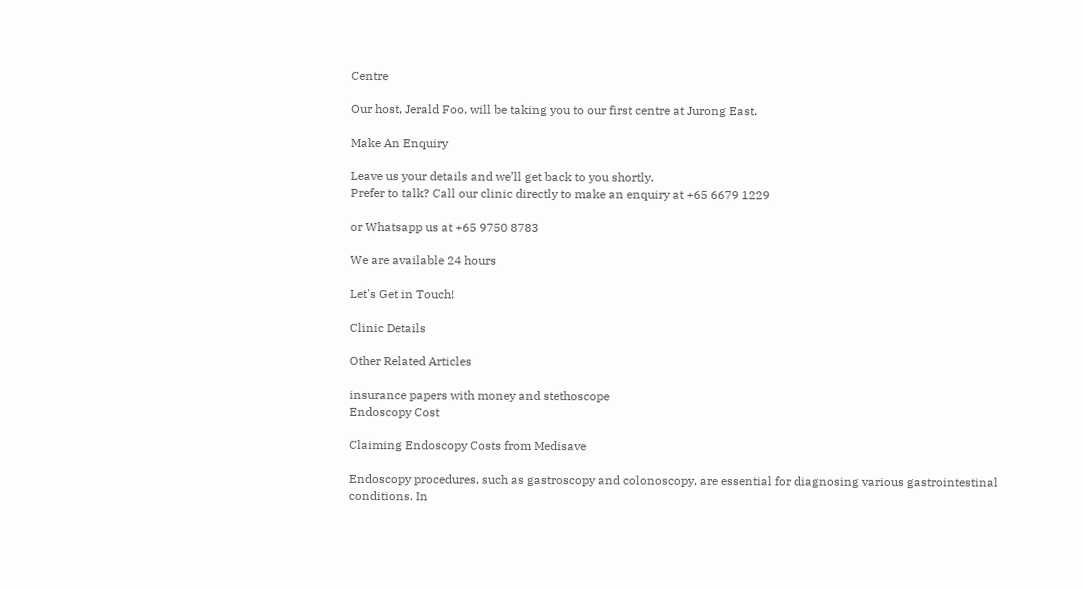Centre

Our host, Jerald Foo, will be taking you to our first centre at Jurong East.

Make An Enquiry

Leave us your details and we’ll get back to you shortly.
Prefer to talk? Call our clinic directly to make an enquiry at +65 6679 1229

or Whatsapp us at +65 9750 8783

We are available 24 hours

Let's Get in Touch!

Clinic Details

Other Related Articles

insurance papers with money and stethoscope
Endoscopy Cost

Claiming Endoscopy Costs from Medisave

Endoscopy procedures, such as gastroscopy and colonoscopy, are essential for diagnosing various gastrointestinal conditions. In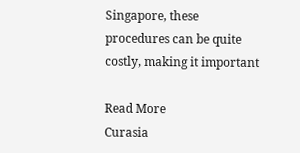Singapore, these procedures can be quite costly, making it important

Read More
Curasia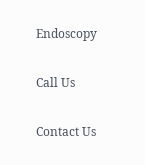Endoscopy

Call Us

Contact Us